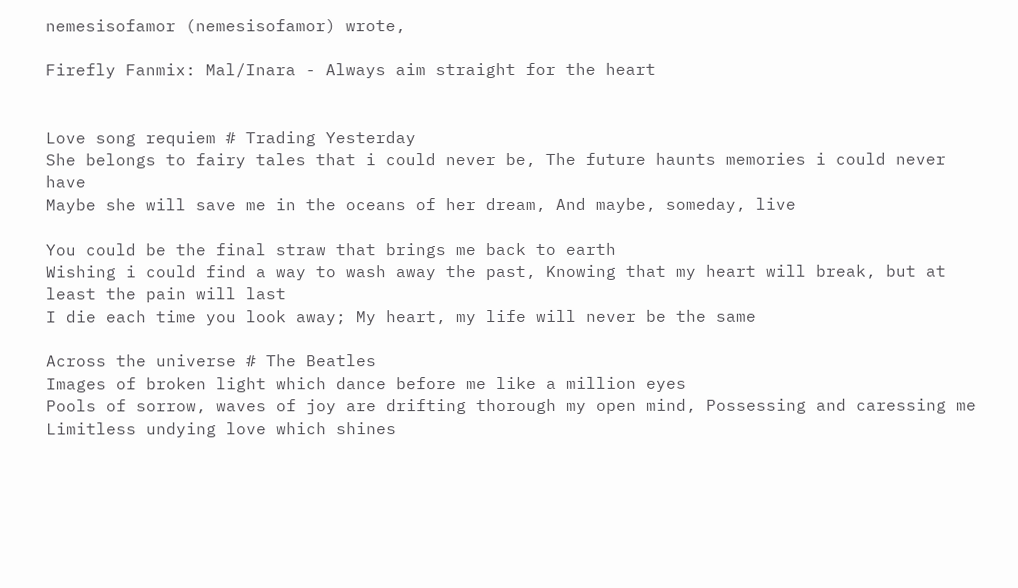nemesisofamor (nemesisofamor) wrote,

Firefly Fanmix: Mal/Inara - Always aim straight for the heart


Love song requiem # Trading Yesterday
She belongs to fairy tales that i could never be, The future haunts memories i could never have
Maybe she will save me in the oceans of her dream, And maybe, someday, live

You could be the final straw that brings me back to earth
Wishing i could find a way to wash away the past, Knowing that my heart will break, but at least the pain will last
I die each time you look away; My heart, my life will never be the same

Across the universe # The Beatles
Images of broken light which dance before me like a million eyes
Pools of sorrow, waves of joy are drifting thorough my open mind, Possessing and caressing me
Limitless undying love which shines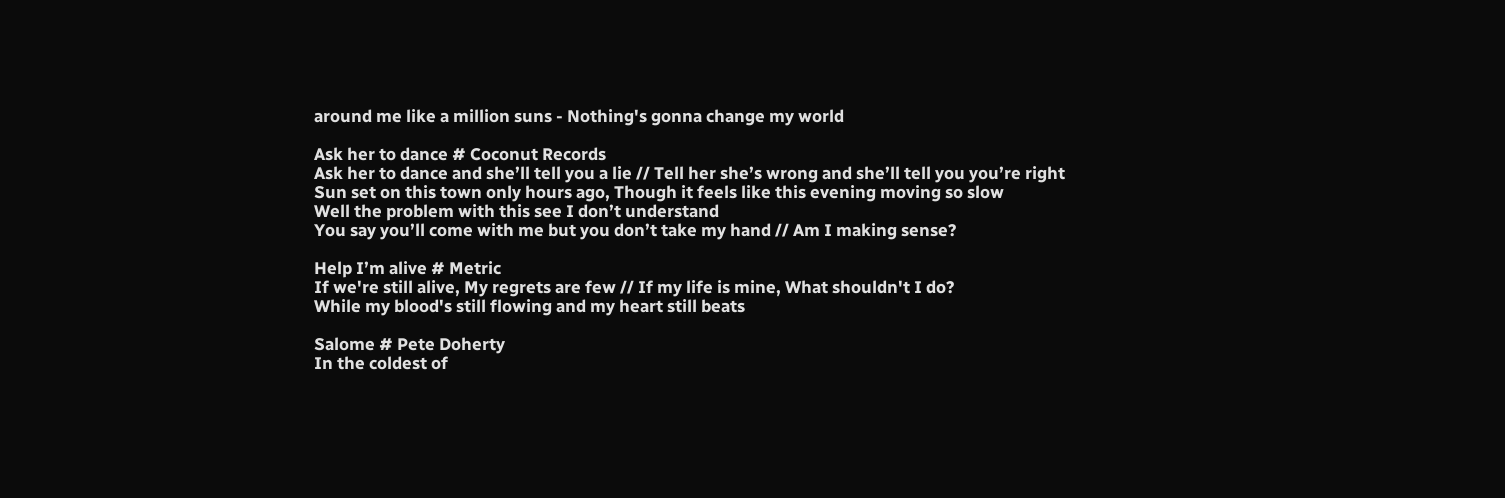around me like a million suns - Nothing's gonna change my world

Ask her to dance # Coconut Records
Ask her to dance and she’ll tell you a lie // Tell her she’s wrong and she’ll tell you you’re right
Sun set on this town only hours ago, Though it feels like this evening moving so slow
Well the problem with this see I don’t understand
You say you’ll come with me but you don’t take my hand // Am I making sense?

Help I’m alive # Metric
If we're still alive, My regrets are few // If my life is mine, What shouldn't I do?
While my blood's still flowing and my heart still beats

Salome # Pete Doherty
In the coldest of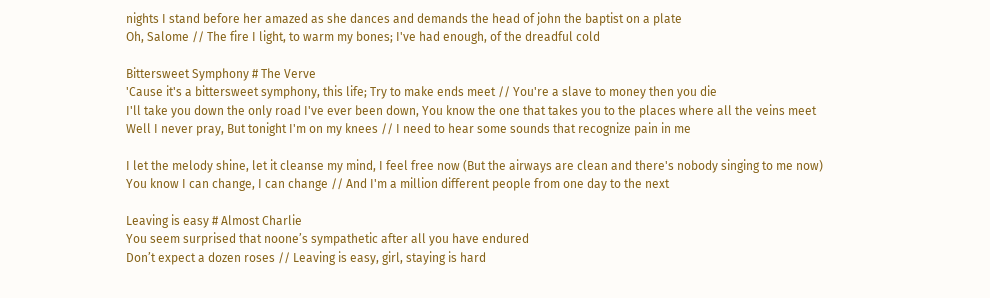nights I stand before her amazed as she dances and demands the head of john the baptist on a plate
Oh, Salome // The fire I light, to warm my bones; I've had enough, of the dreadful cold

Bittersweet Symphony # The Verve
'Cause it's a bittersweet symphony, this life; Try to make ends meet // You're a slave to money then you die
I'll take you down the only road I've ever been down, You know the one that takes you to the places where all the veins meet
Well I never pray, But tonight I'm on my knees // I need to hear some sounds that recognize pain in me

I let the melody shine, let it cleanse my mind, I feel free now (But the airways are clean and there's nobody singing to me now)
You know I can change, I can change // And I'm a million different people from one day to the next

Leaving is easy # Almost Charlie
You seem surprised that noone’s sympathetic after all you have endured
Don’t expect a dozen roses // Leaving is easy, girl, staying is hard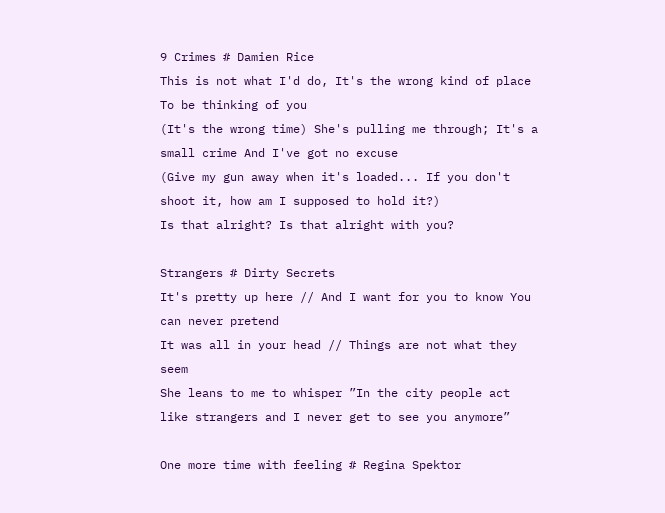9 Crimes # Damien Rice
This is not what I'd do, It's the wrong kind of place To be thinking of you
(It's the wrong time) She's pulling me through; It's a small crime And I've got no excuse
(Give my gun away when it's loaded... If you don't shoot it, how am I supposed to hold it?)
Is that alright? Is that alright with you?

Strangers # Dirty Secrets
It's pretty up here // And I want for you to know You can never pretend
It was all in your head // Things are not what they seem
She leans to me to whisper ”In the city people act like strangers and I never get to see you anymore”

One more time with feeling # Regina Spektor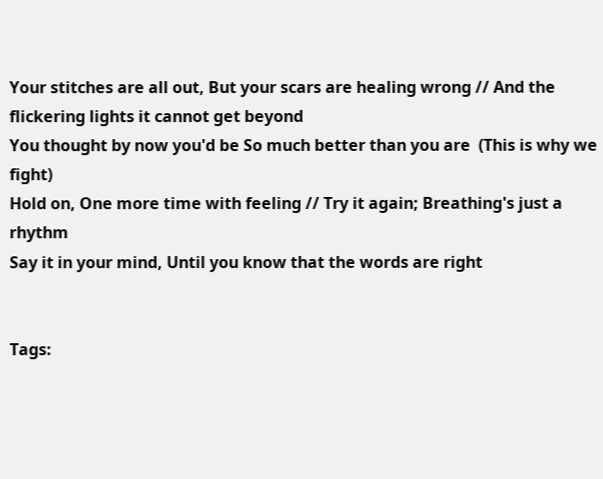Your stitches are all out, But your scars are healing wrong // And the flickering lights it cannot get beyond
You thought by now you'd be So much better than you are  (This is why we fight)
Hold on, One more time with feeling // Try it again; Breathing's just a rhythm
Say it in your mind, Until you know that the words are right


Tags: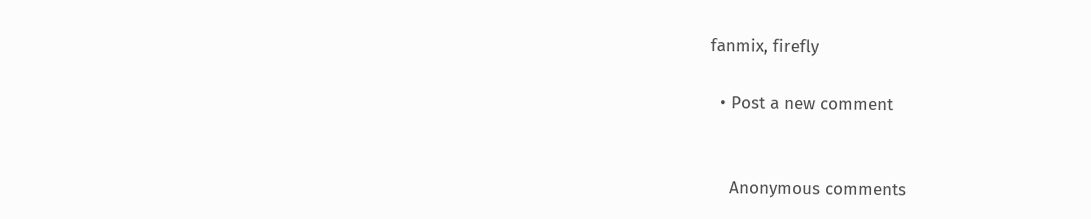fanmix, firefly

  • Post a new comment


    Anonymous comments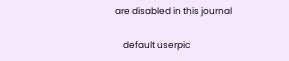are disabled in this journal

    default userpic